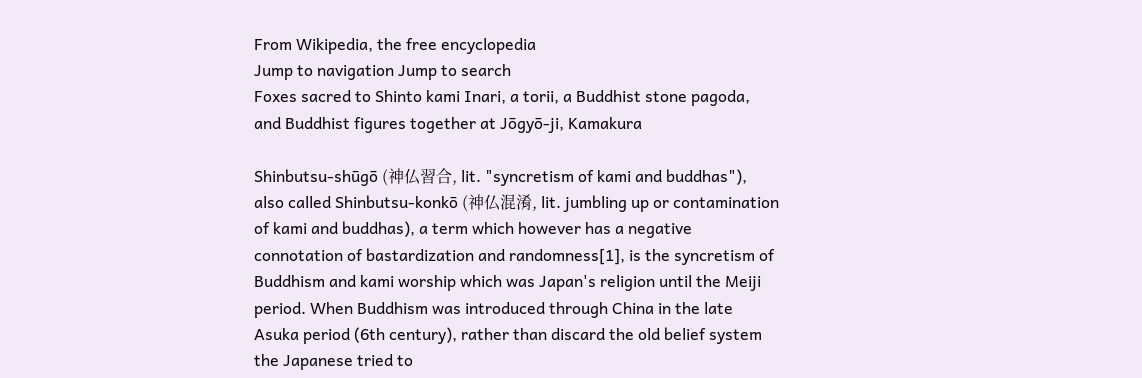From Wikipedia, the free encyclopedia
Jump to navigation Jump to search
Foxes sacred to Shinto kami Inari, a torii, a Buddhist stone pagoda, and Buddhist figures together at Jōgyō-ji, Kamakura

Shinbutsu-shūgō (神仏習合, lit. "syncretism of kami and buddhas"), also called Shinbutsu-konkō (神仏混淆, lit. jumbling up or contamination of kami and buddhas), a term which however has a negative connotation of bastardization and randomness[1], is the syncretism of Buddhism and kami worship which was Japan's religion until the Meiji period. When Buddhism was introduced through China in the late Asuka period (6th century), rather than discard the old belief system the Japanese tried to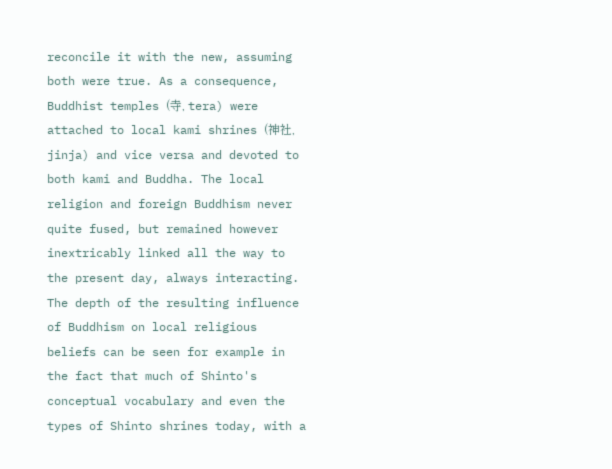reconcile it with the new, assuming both were true. As a consequence, Buddhist temples (寺, tera) were attached to local kami shrines (神社, jinja) and vice versa and devoted to both kami and Buddha. The local religion and foreign Buddhism never quite fused, but remained however inextricably linked all the way to the present day, always interacting. The depth of the resulting influence of Buddhism on local religious beliefs can be seen for example in the fact that much of Shinto's conceptual vocabulary and even the types of Shinto shrines today, with a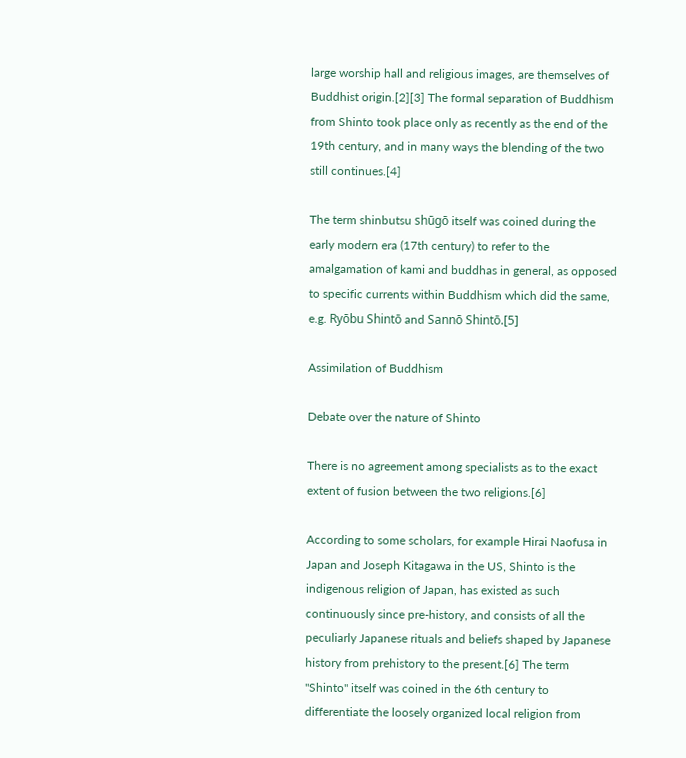large worship hall and religious images, are themselves of Buddhist origin.[2][3] The formal separation of Buddhism from Shinto took place only as recently as the end of the 19th century, and in many ways the blending of the two still continues.[4]

The term shinbutsu shūgō itself was coined during the early modern era (17th century) to refer to the amalgamation of kami and buddhas in general, as opposed to specific currents within Buddhism which did the same, e.g. Ryōbu Shintō and Sannō Shintō.[5]

Assimilation of Buddhism

Debate over the nature of Shinto

There is no agreement among specialists as to the exact extent of fusion between the two religions.[6]

According to some scholars, for example Hirai Naofusa in Japan and Joseph Kitagawa in the US, Shinto is the indigenous religion of Japan, has existed as such continuously since pre-history, and consists of all the peculiarly Japanese rituals and beliefs shaped by Japanese history from prehistory to the present.[6] The term "Shinto" itself was coined in the 6th century to differentiate the loosely organized local religion from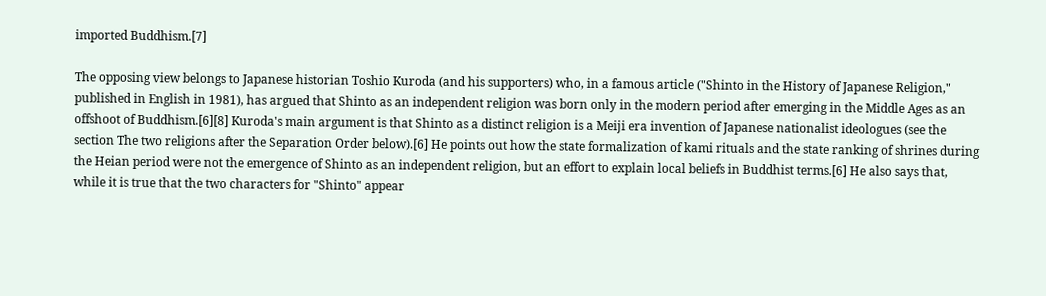imported Buddhism.[7]

The opposing view belongs to Japanese historian Toshio Kuroda (and his supporters) who, in a famous article ("Shinto in the History of Japanese Religion," published in English in 1981), has argued that Shinto as an independent religion was born only in the modern period after emerging in the Middle Ages as an offshoot of Buddhism.[6][8] Kuroda's main argument is that Shinto as a distinct religion is a Meiji era invention of Japanese nationalist ideologues (see the section The two religions after the Separation Order below).[6] He points out how the state formalization of kami rituals and the state ranking of shrines during the Heian period were not the emergence of Shinto as an independent religion, but an effort to explain local beliefs in Buddhist terms.[6] He also says that, while it is true that the two characters for "Shinto" appear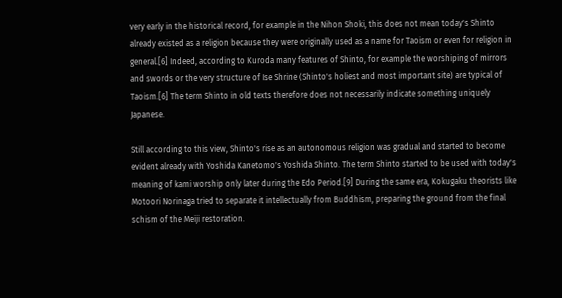very early in the historical record, for example in the Nihon Shoki, this does not mean today's Shinto already existed as a religion because they were originally used as a name for Taoism or even for religion in general.[6] Indeed, according to Kuroda many features of Shinto, for example the worshiping of mirrors and swords or the very structure of Ise Shrine (Shinto's holiest and most important site) are typical of Taoism.[6] The term Shinto in old texts therefore does not necessarily indicate something uniquely Japanese.

Still according to this view, Shinto's rise as an autonomous religion was gradual and started to become evident already with Yoshida Kanetomo's Yoshida Shinto. The term Shinto started to be used with today's meaning of kami worship only later during the Edo Period.[9] During the same era, Kokugaku theorists like Motoori Norinaga tried to separate it intellectually from Buddhism, preparing the ground from the final schism of the Meiji restoration.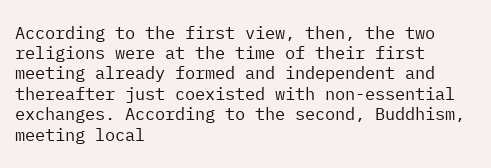According to the first view, then, the two religions were at the time of their first meeting already formed and independent and thereafter just coexisted with non-essential exchanges. According to the second, Buddhism, meeting local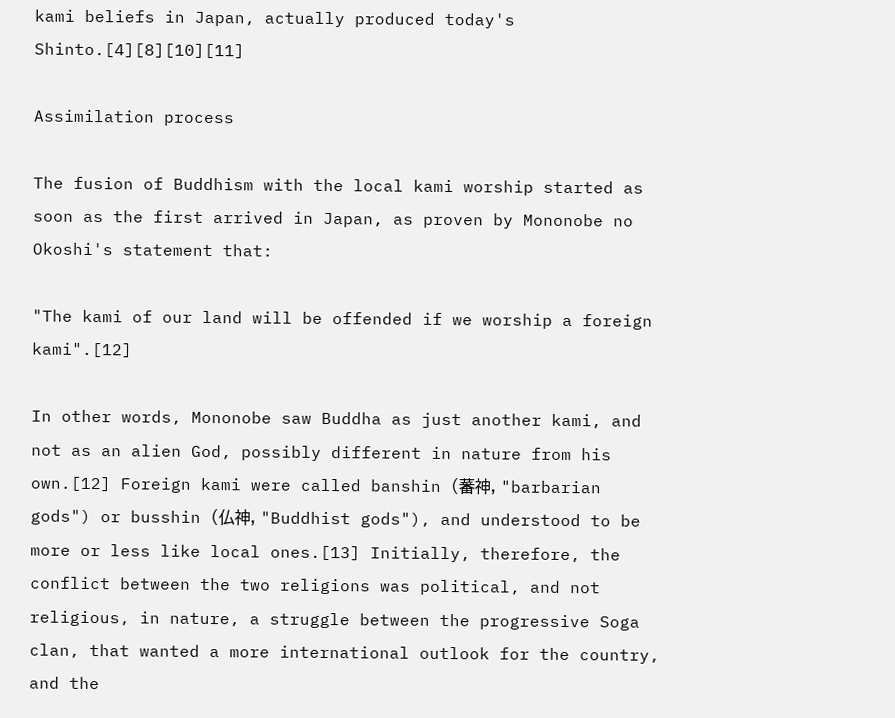kami beliefs in Japan, actually produced today's Shinto.[4][8][10][11]

Assimilation process

The fusion of Buddhism with the local kami worship started as soon as the first arrived in Japan, as proven by Mononobe no Okoshi's statement that:

"The kami of our land will be offended if we worship a foreign kami".[12]

In other words, Mononobe saw Buddha as just another kami, and not as an alien God, possibly different in nature from his own.[12] Foreign kami were called banshin (蕃神, "barbarian gods") or busshin (仏神, "Buddhist gods"), and understood to be more or less like local ones.[13] Initially, therefore, the conflict between the two religions was political, and not religious, in nature, a struggle between the progressive Soga clan, that wanted a more international outlook for the country, and the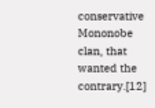conservative Mononobe clan, that wanted the contrary.[12]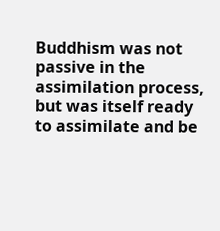Buddhism was not passive in the assimilation process, but was itself ready to assimilate and be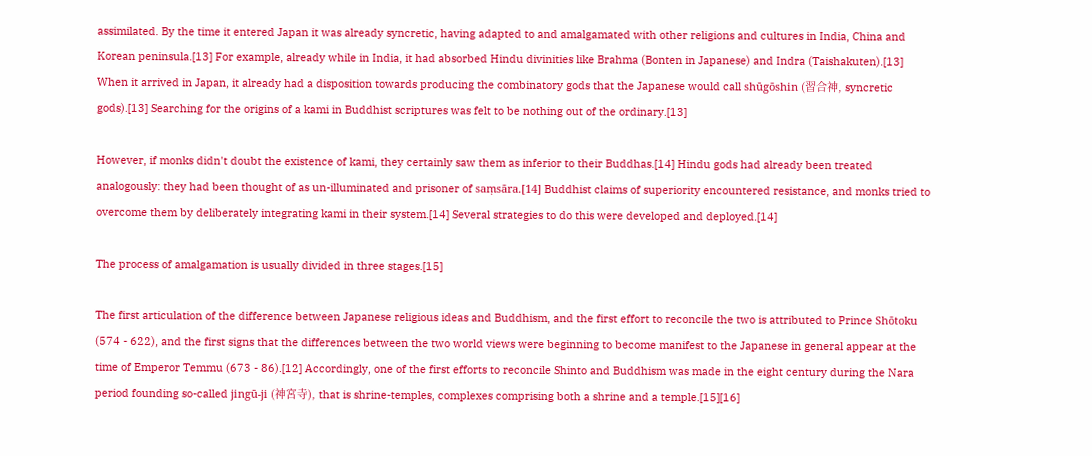assimilated. By the time it entered Japan it was already syncretic, having adapted to and amalgamated with other religions and cultures in India, China and Korean peninsula.[13] For example, already while in India, it had absorbed Hindu divinities like Brahma (Bonten in Japanese) and Indra (Taishakuten).[13] When it arrived in Japan, it already had a disposition towards producing the combinatory gods that the Japanese would call shūgōshin (習合神, syncretic gods).[13] Searching for the origins of a kami in Buddhist scriptures was felt to be nothing out of the ordinary.[13]

However, if monks didn't doubt the existence of kami, they certainly saw them as inferior to their Buddhas.[14] Hindu gods had already been treated analogously: they had been thought of as un-illuminated and prisoner of saṃsāra.[14] Buddhist claims of superiority encountered resistance, and monks tried to overcome them by deliberately integrating kami in their system.[14] Several strategies to do this were developed and deployed.[14]

The process of amalgamation is usually divided in three stages.[15]

The first articulation of the difference between Japanese religious ideas and Buddhism, and the first effort to reconcile the two is attributed to Prince Shōtoku (574 - 622), and the first signs that the differences between the two world views were beginning to become manifest to the Japanese in general appear at the time of Emperor Temmu (673 - 86).[12] Accordingly, one of the first efforts to reconcile Shinto and Buddhism was made in the eight century during the Nara period founding so-called jingū-ji (神宮寺), that is shrine-temples, complexes comprising both a shrine and a temple.[15][16]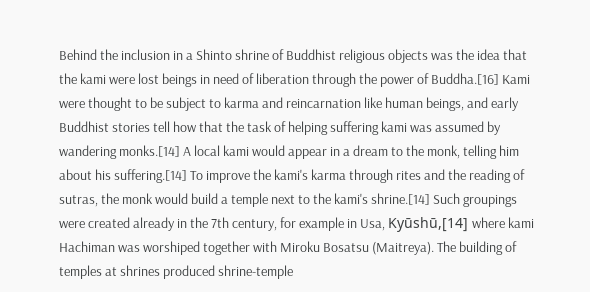Behind the inclusion in a Shinto shrine of Buddhist religious objects was the idea that the kami were lost beings in need of liberation through the power of Buddha.[16] Kami were thought to be subject to karma and reincarnation like human beings, and early Buddhist stories tell how that the task of helping suffering kami was assumed by wandering monks.[14] A local kami would appear in a dream to the monk, telling him about his suffering.[14] To improve the kami's karma through rites and the reading of sutras, the monk would build a temple next to the kami's shrine.[14] Such groupings were created already in the 7th century, for example in Usa, Kyūshū,[14] where kami Hachiman was worshiped together with Miroku Bosatsu (Maitreya). The building of temples at shrines produced shrine-temple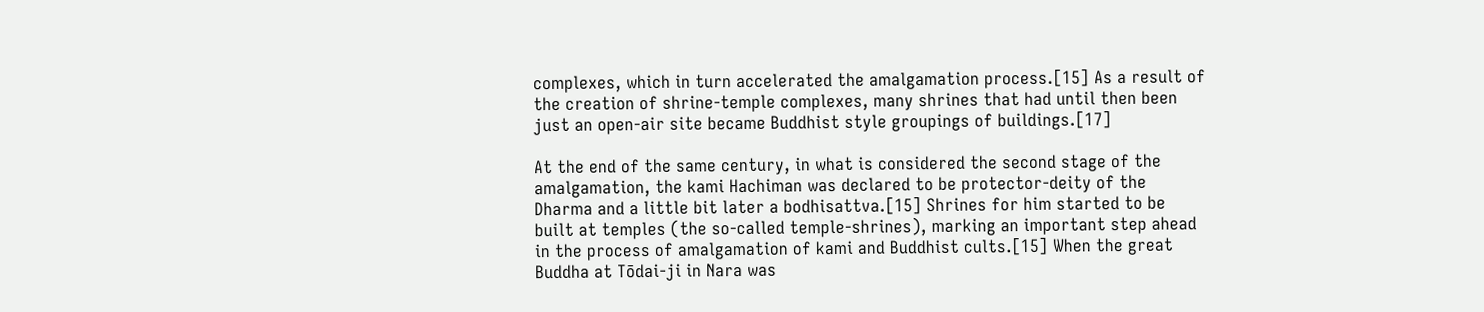complexes, which in turn accelerated the amalgamation process.[15] As a result of the creation of shrine-temple complexes, many shrines that had until then been just an open-air site became Buddhist style groupings of buildings.[17]

At the end of the same century, in what is considered the second stage of the amalgamation, the kami Hachiman was declared to be protector-deity of the Dharma and a little bit later a bodhisattva.[15] Shrines for him started to be built at temples (the so-called temple-shrines), marking an important step ahead in the process of amalgamation of kami and Buddhist cults.[15] When the great Buddha at Tōdai-ji in Nara was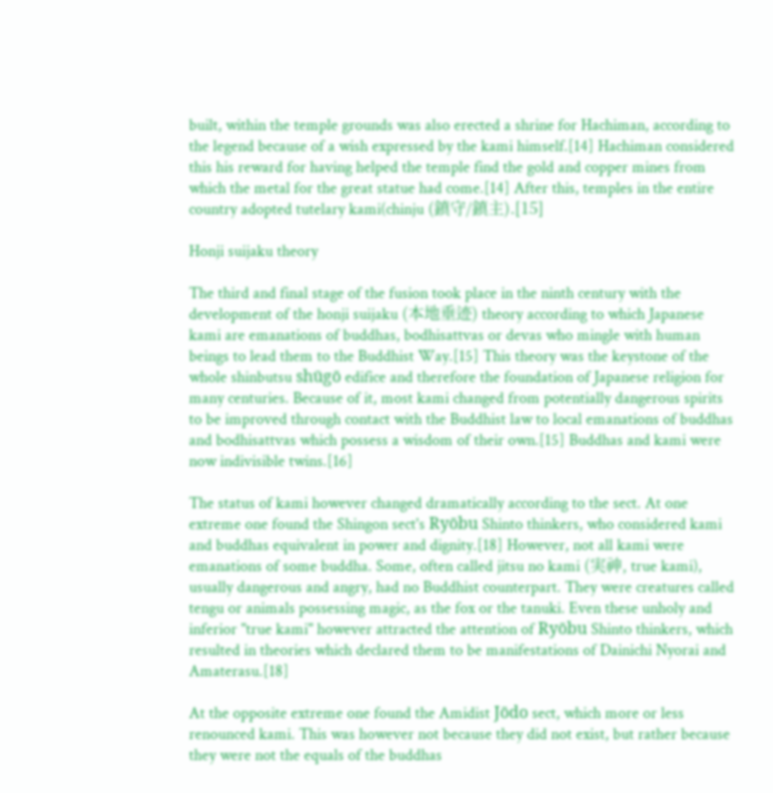built, within the temple grounds was also erected a shrine for Hachiman, according to the legend because of a wish expressed by the kami himself.[14] Hachiman considered this his reward for having helped the temple find the gold and copper mines from which the metal for the great statue had come.[14] After this, temples in the entire country adopted tutelary kami(chinju (鎮守/鎮主).[15]

Honji suijaku theory

The third and final stage of the fusion took place in the ninth century with the development of the honji suijaku (本地垂迹) theory according to which Japanese kami are emanations of buddhas, bodhisattvas or devas who mingle with human beings to lead them to the Buddhist Way.[15] This theory was the keystone of the whole shinbutsu shūgō edifice and therefore the foundation of Japanese religion for many centuries. Because of it, most kami changed from potentially dangerous spirits to be improved through contact with the Buddhist law to local emanations of buddhas and bodhisattvas which possess a wisdom of their own.[15] Buddhas and kami were now indivisible twins.[16]

The status of kami however changed dramatically according to the sect. At one extreme one found the Shingon sect's Ryōbu Shinto thinkers, who considered kami and buddhas equivalent in power and dignity.[18] However, not all kami were emanations of some buddha. Some, often called jitsu no kami (実神, true kami), usually dangerous and angry, had no Buddhist counterpart. They were creatures called tengu or animals possessing magic, as the fox or the tanuki. Even these unholy and inferior "true kami" however attracted the attention of Ryōbu Shinto thinkers, which resulted in theories which declared them to be manifestations of Dainichi Nyorai and Amaterasu.[18]

At the opposite extreme one found the Amidist Jōdo sect, which more or less renounced kami. This was however not because they did not exist, but rather because they were not the equals of the buddhas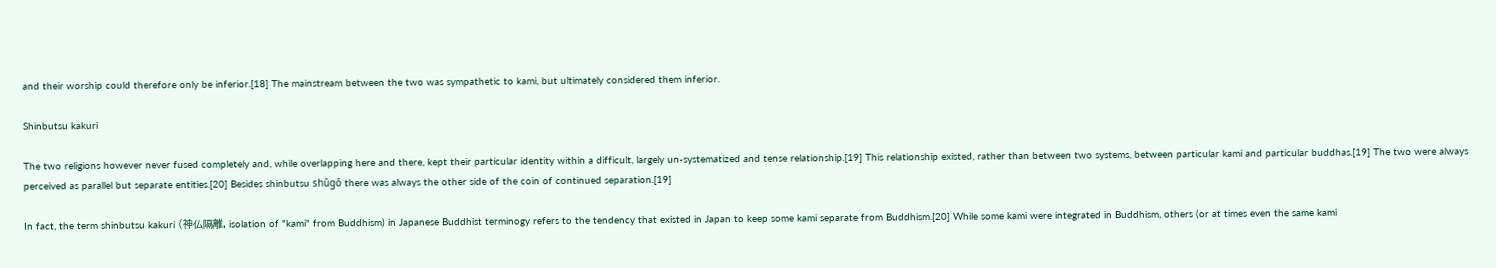and their worship could therefore only be inferior.[18] The mainstream between the two was sympathetic to kami, but ultimately considered them inferior.

Shinbutsu kakuri

The two religions however never fused completely and, while overlapping here and there, kept their particular identity within a difficult, largely un-systematized and tense relationship.[19] This relationship existed, rather than between two systems, between particular kami and particular buddhas.[19] The two were always perceived as parallel but separate entities.[20] Besides shinbutsu shūgō there was always the other side of the coin of continued separation.[19]

In fact, the term shinbutsu kakuri (神仏隔離, isolation of "kami" from Buddhism) in Japanese Buddhist terminogy refers to the tendency that existed in Japan to keep some kami separate from Buddhism.[20] While some kami were integrated in Buddhism, others (or at times even the same kami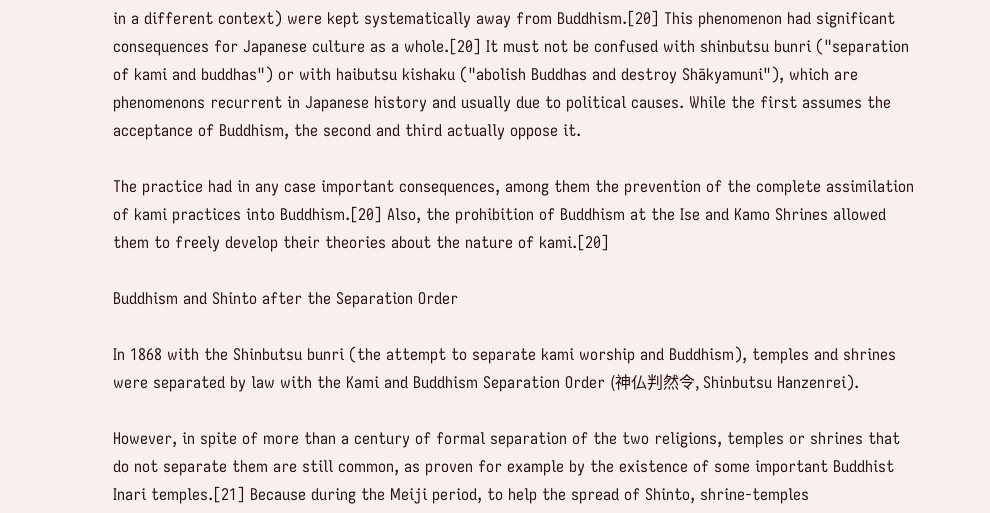in a different context) were kept systematically away from Buddhism.[20] This phenomenon had significant consequences for Japanese culture as a whole.[20] It must not be confused with shinbutsu bunri ("separation of kami and buddhas") or with haibutsu kishaku ("abolish Buddhas and destroy Shākyamuni"), which are phenomenons recurrent in Japanese history and usually due to political causes. While the first assumes the acceptance of Buddhism, the second and third actually oppose it.

The practice had in any case important consequences, among them the prevention of the complete assimilation of kami practices into Buddhism.[20] Also, the prohibition of Buddhism at the Ise and Kamo Shrines allowed them to freely develop their theories about the nature of kami.[20]

Buddhism and Shinto after the Separation Order

In 1868 with the Shinbutsu bunri (the attempt to separate kami worship and Buddhism), temples and shrines were separated by law with the Kami and Buddhism Separation Order (神仏判然令, Shinbutsu Hanzenrei).

However, in spite of more than a century of formal separation of the two religions, temples or shrines that do not separate them are still common, as proven for example by the existence of some important Buddhist Inari temples.[21] Because during the Meiji period, to help the spread of Shinto, shrine-temples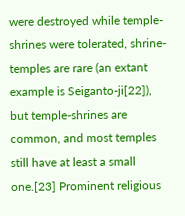were destroyed while temple-shrines were tolerated, shrine-temples are rare (an extant example is Seiganto-ji[22]), but temple-shrines are common, and most temples still have at least a small one.[23] Prominent religious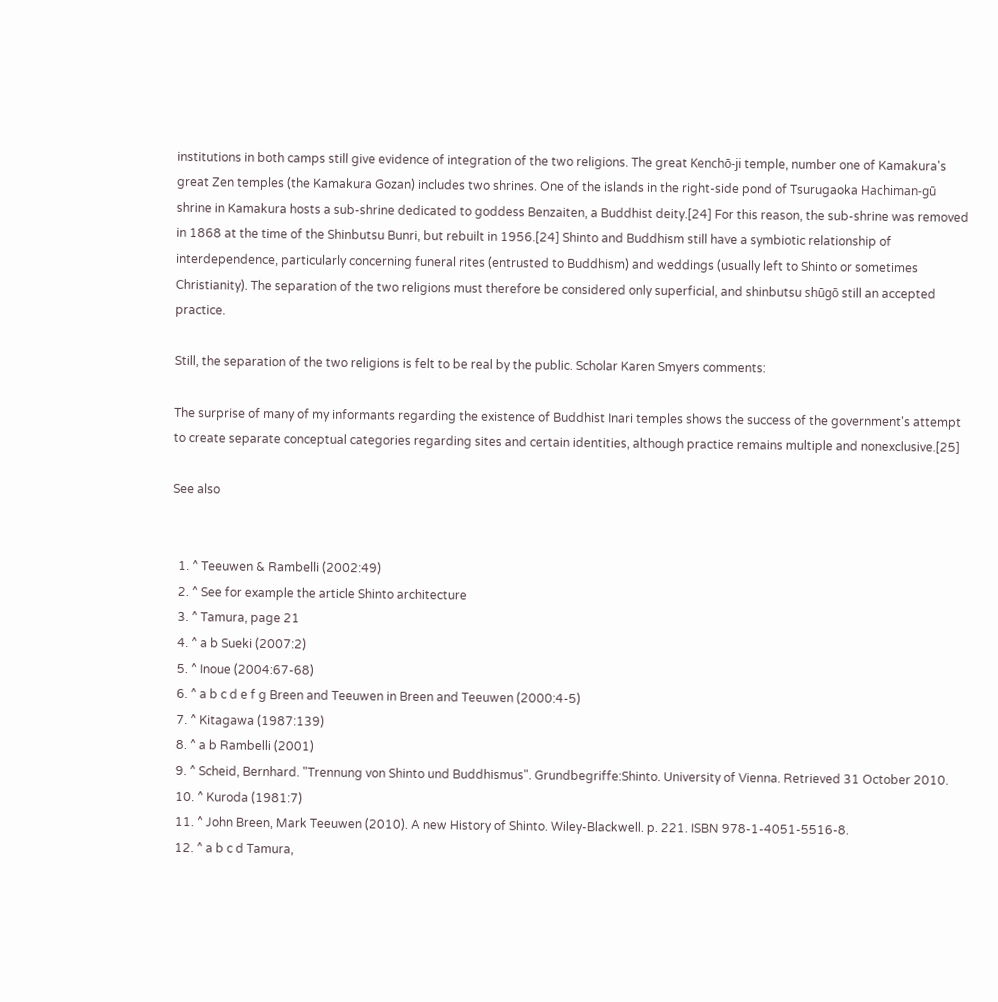institutions in both camps still give evidence of integration of the two religions. The great Kenchō-ji temple, number one of Kamakura's great Zen temples (the Kamakura Gozan) includes two shrines. One of the islands in the right-side pond of Tsurugaoka Hachiman-gū shrine in Kamakura hosts a sub-shrine dedicated to goddess Benzaiten, a Buddhist deity.[24] For this reason, the sub-shrine was removed in 1868 at the time of the Shinbutsu Bunri, but rebuilt in 1956.[24] Shinto and Buddhism still have a symbiotic relationship of interdependence, particularly concerning funeral rites (entrusted to Buddhism) and weddings (usually left to Shinto or sometimes Christianity). The separation of the two religions must therefore be considered only superficial, and shinbutsu shūgō still an accepted practice.

Still, the separation of the two religions is felt to be real by the public. Scholar Karen Smyers comments:

The surprise of many of my informants regarding the existence of Buddhist Inari temples shows the success of the government's attempt to create separate conceptual categories regarding sites and certain identities, although practice remains multiple and nonexclusive.[25]

See also


  1. ^ Teeuwen & Rambelli (2002:49)
  2. ^ See for example the article Shinto architecture
  3. ^ Tamura, page 21
  4. ^ a b Sueki (2007:2)
  5. ^ Inoue (2004:67-68)
  6. ^ a b c d e f g Breen and Teeuwen in Breen and Teeuwen (2000:4-5)
  7. ^ Kitagawa (1987:139)
  8. ^ a b Rambelli (2001)
  9. ^ Scheid, Bernhard. "Trennung von Shinto und Buddhismus". Grundbegriffe:Shinto. University of Vienna. Retrieved 31 October 2010.
  10. ^ Kuroda (1981:7)
  11. ^ John Breen, Mark Teeuwen (2010). A new History of Shinto. Wiley-Blackwell. p. 221. ISBN 978-1-4051-5516-8.
  12. ^ a b c d Tamura,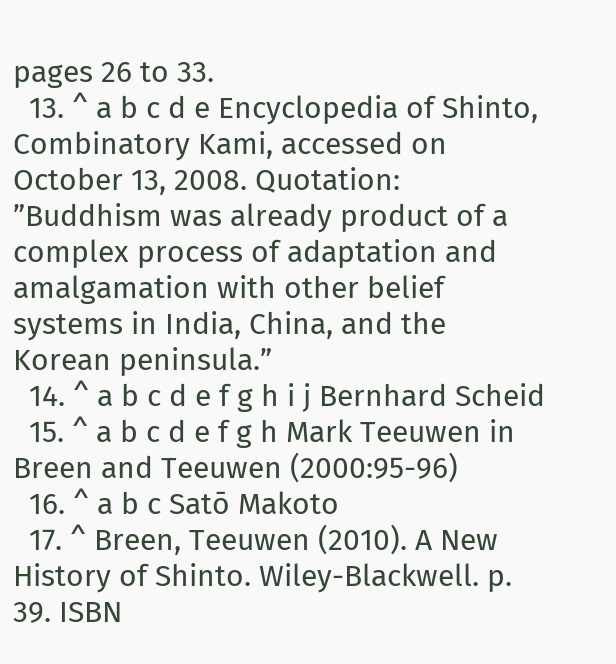pages 26 to 33.
  13. ^ a b c d e Encyclopedia of Shinto, Combinatory Kami, accessed on October 13, 2008. Quotation: ”Buddhism was already product of a complex process of adaptation and amalgamation with other belief systems in India, China, and the Korean peninsula.”
  14. ^ a b c d e f g h i j Bernhard Scheid
  15. ^ a b c d e f g h Mark Teeuwen in Breen and Teeuwen (2000:95-96)
  16. ^ a b c Satō Makoto
  17. ^ Breen, Teeuwen (2010). A New History of Shinto. Wiley-Blackwell. p. 39. ISBN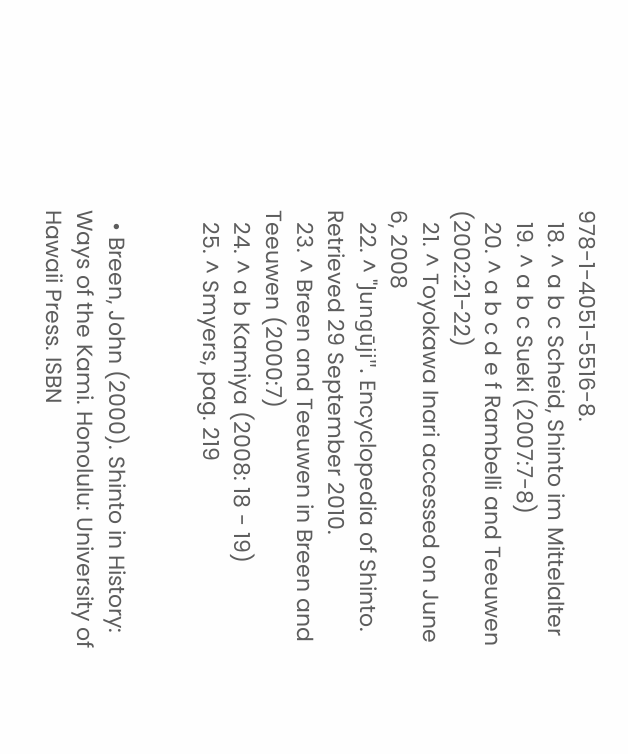978-1-4051-5516-8.
  18. ^ a b c Scheid, Shinto im Mittelalter
  19. ^ a b c Sueki (2007:7-8)
  20. ^ a b c d e f Rambelli and Teeuwen (2002:21-22)
  21. ^ Toyokawa Inari accessed on June 6, 2008
  22. ^ "Jungūji". Encyclopedia of Shinto. Retrieved 29 September 2010.
  23. ^ Breen and Teeuwen in Breen and Teeuwen (2000:7)
  24. ^ a b Kamiya (2008: 18 - 19)
  25. ^ Smyers, pag. 219


  • Breen, John (2000). Shinto in History: Ways of the Kami. Honolulu: University of Hawaii Press. ISBN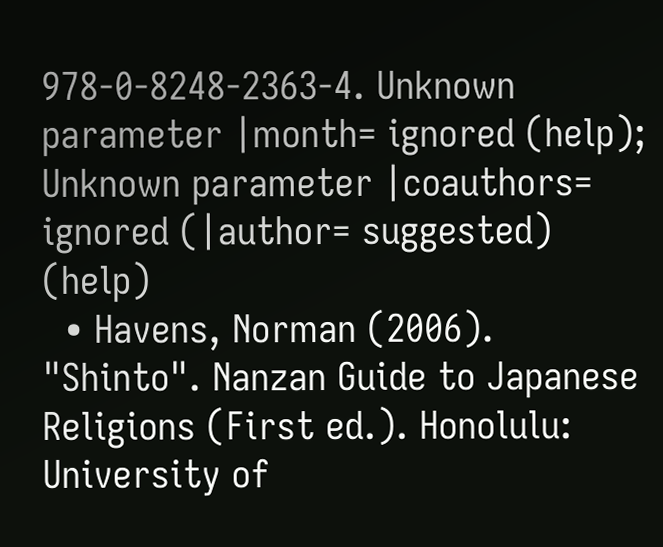978-0-8248-2363-4. Unknown parameter |month= ignored (help); Unknown parameter |coauthors= ignored (|author= suggested) (help)
  • Havens, Norman (2006). "Shinto". Nanzan Guide to Japanese Religions (First ed.). Honolulu: University of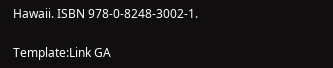Hawaii. ISBN 978-0-8248-3002-1.

Template:Link GA